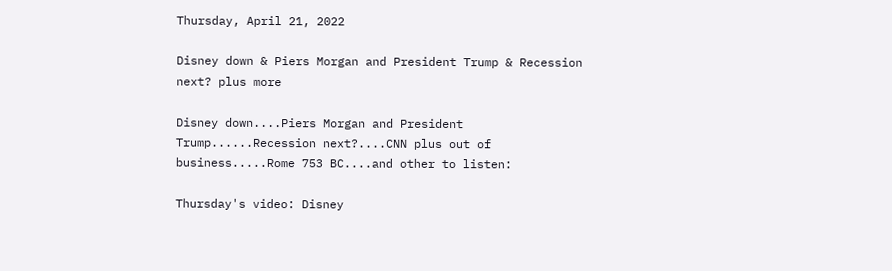Thursday, April 21, 2022

Disney down & Piers Morgan and President Trump & Recession next? plus more

Disney down....Piers Morgan and President Trump......Recession next?....CNN plus out of business.....Rome 753 BC....and other to listen:

Thursday's video: Disney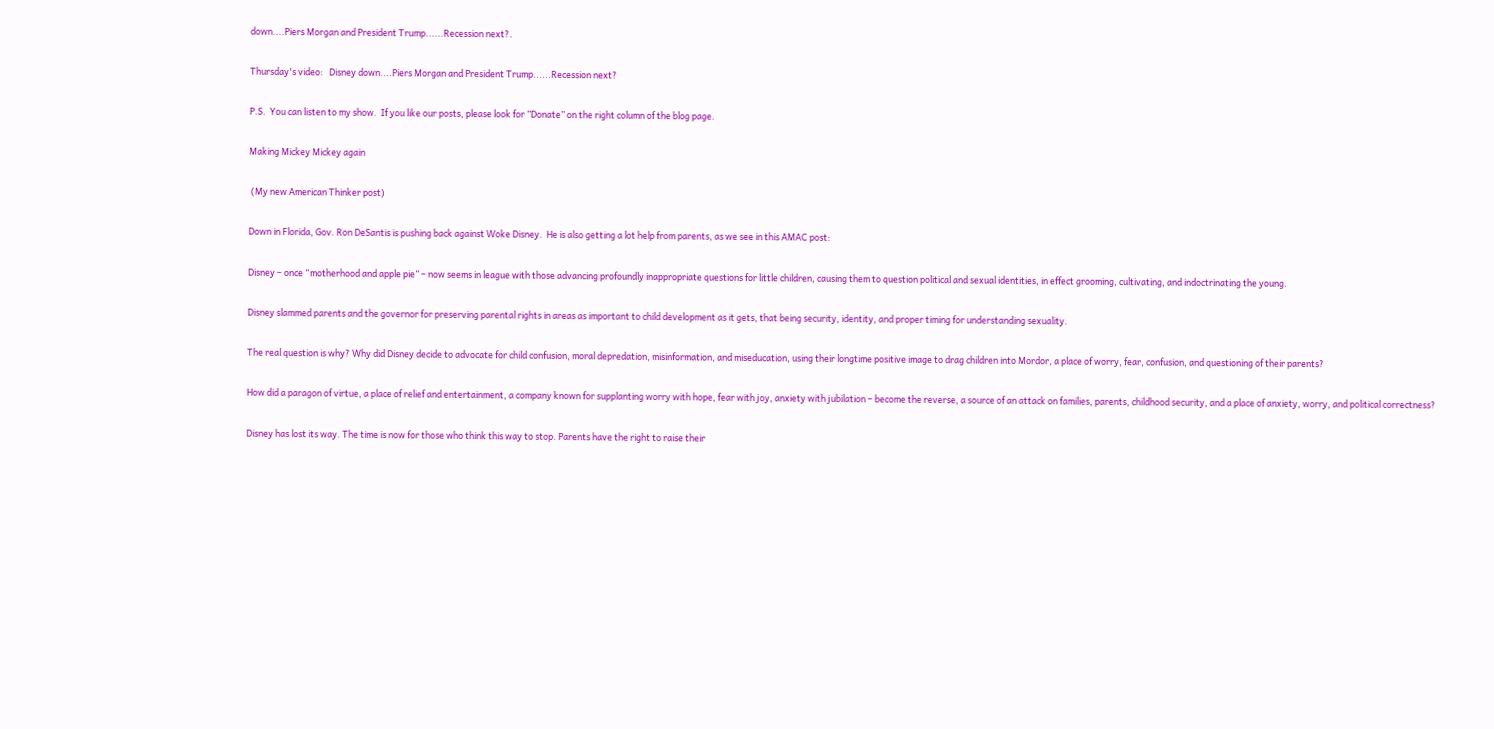down....Piers Morgan and President Trump......Recession next?.

Thursday's video:   Disney down....Piers Morgan and President Trump......Recession next?

P.S.  You can listen to my show.  If you like our posts, please look for ”Donate” on the right column of the blog page.

Making Mickey Mickey again

 (My new American Thinker post)

Down in Florida, Gov. Ron DeSantis is pushing back against Woke Disney.  He is also getting a lot help from parents, as we see in this AMAC post:

Disney – once “motherhood and apple pie” – now seems in league with those advancing profoundly inappropriate questions for little children, causing them to question political and sexual identities, in effect grooming, cultivating, and indoctrinating the young.

Disney slammed parents and the governor for preserving parental rights in areas as important to child development as it gets, that being security, identity, and proper timing for understanding sexuality.

The real question is why? Why did Disney decide to advocate for child confusion, moral depredation, misinformation, and miseducation, using their longtime positive image to drag children into Mordor, a place of worry, fear, confusion, and questioning of their parents?

How did a paragon of virtue, a place of relief and entertainment, a company known for supplanting worry with hope, fear with joy, anxiety with jubilation – become the reverse, a source of an attack on families, parents, childhood security, and a place of anxiety, worry, and political correctness?

Disney has lost its way. The time is now for those who think this way to stop. Parents have the right to raise their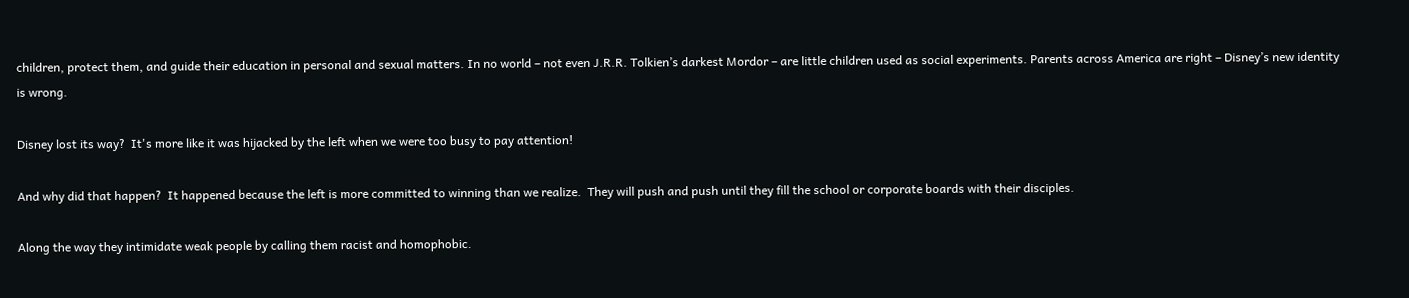children, protect them, and guide their education in personal and sexual matters. In no world – not even J.R.R. Tolkien’s darkest Mordor – are little children used as social experiments. Parents across America are right – Disney’s new identity is wrong.

Disney lost its way?  It's more like it was hijacked by the left when we were too busy to pay attention!

And why did that happen?  It happened because the left is more committed to winning than we realize.  They will push and push until they fill the school or corporate boards with their disciples.

Along the way they intimidate weak people by calling them racist and homophobic.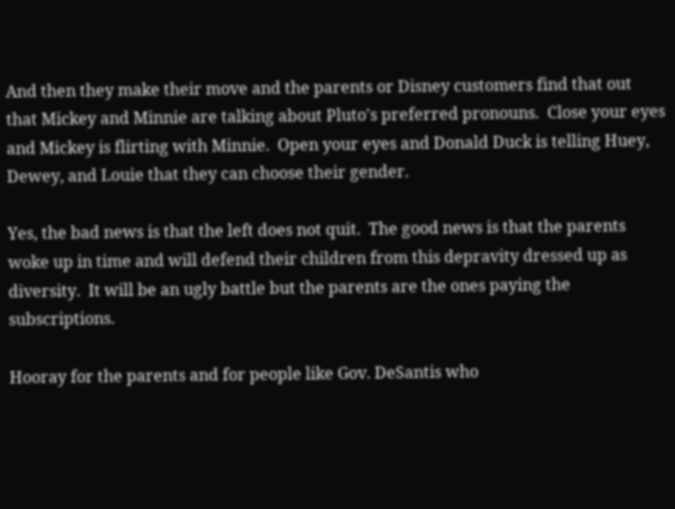And then they make their move and the parents or Disney customers find that out that Mickey and Minnie are talking about Pluto's preferred pronouns.  Close your eyes and Mickey is flirting with Minnie.  Open your eyes and Donald Duck is telling Huey, Dewey, and Louie that they can choose their gender.

Yes, the bad news is that the left does not quit.  The good news is that the parents woke up in time and will defend their children from this depravity dressed up as diversity.  It will be an ugly battle but the parents are the ones paying the subscriptions.

Hooray for the parents and for people like Gov. DeSantis who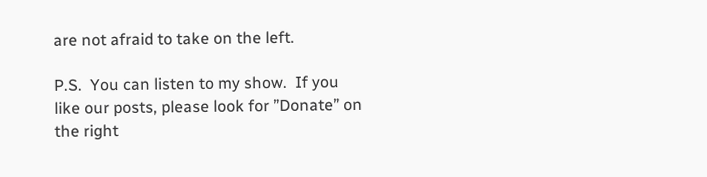are not afraid to take on the left.

P.S.  You can listen to my show.  If you like our posts, please look for ”Donate” on the right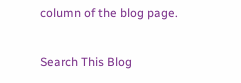column of the blog page.

Search This Blog